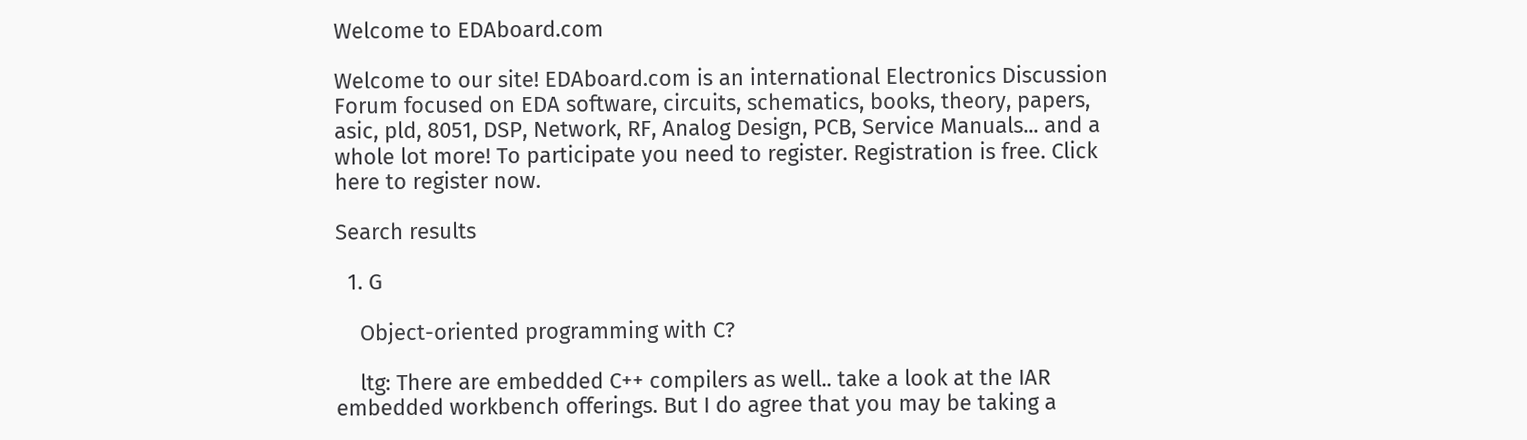Welcome to EDAboard.com

Welcome to our site! EDAboard.com is an international Electronics Discussion Forum focused on EDA software, circuits, schematics, books, theory, papers, asic, pld, 8051, DSP, Network, RF, Analog Design, PCB, Service Manuals... and a whole lot more! To participate you need to register. Registration is free. Click here to register now.

Search results

  1. G

    Object-oriented programming with C?

    ltg: There are embedded C++ compilers as well.. take a look at the IAR embedded workbench offerings. But I do agree that you may be taking a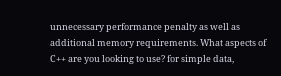unnecessary performance penalty as well as additional memory requirements. What aspects of C++ are you looking to use? for simple data,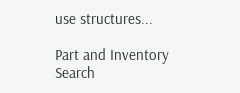use structures...

Part and Inventory Search